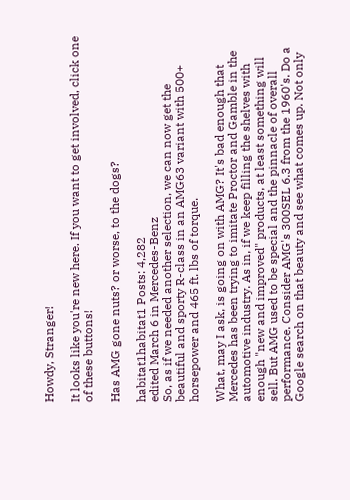Howdy, Stranger!

It looks like you're new here. If you want to get involved, click one of these buttons!

Has AMG gone nuts? or worse, to the dogs?

habitat1habitat1 Posts: 4,282
edited March 6 in Mercedes-Benz
So, as if we needed another selection, we can now get the beautiful and sporty R-class in an AMG63 variant with 500+ horsepower and 465 ft. lbs of torque.

What, may I ask, is going on with AMG? It's bad enough that Mercedes has been trying to imitate Proctor and Gamble in the automotive industry. As in, if we keep filling the shelves with enough "new and improved" products, at least something will sell. But AMG used to be special and the pinnacle of overall performance. Consider AMG's 300SEL 6.3 from the 1960's. Do a Google search on that beauty and see what comes up. Not only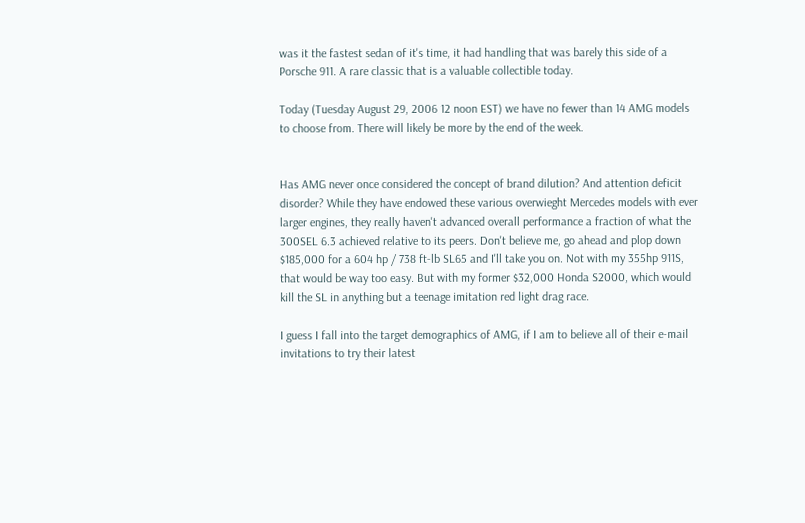was it the fastest sedan of it's time, it had handling that was barely this side of a Porsche 911. A rare classic that is a valuable collectible today.

Today (Tuesday August 29, 2006 12 noon EST) we have no fewer than 14 AMG models to choose from. There will likely be more by the end of the week.


Has AMG never once considered the concept of brand dilution? And attention deficit disorder? While they have endowed these various overwieght Mercedes models with ever larger engines, they really haven't advanced overall performance a fraction of what the 300SEL 6.3 achieved relative to its peers. Don't believe me, go ahead and plop down $185,000 for a 604 hp / 738 ft-lb SL65 and I'll take you on. Not with my 355hp 911S, that would be way too easy. But with my former $32,000 Honda S2000, which would kill the SL in anything but a teenage imitation red light drag race.

I guess I fall into the target demographics of AMG, if I am to believe all of their e-mail invitations to try their latest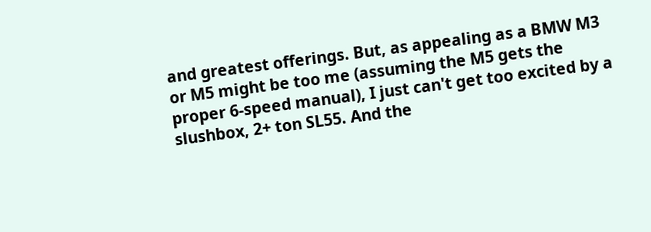and greatest offerings. But, as appealing as a BMW M3 or M5 might be too me (assuming the M5 gets the proper 6-speed manual), I just can't get too excited by a slushbox, 2+ ton SL55. And the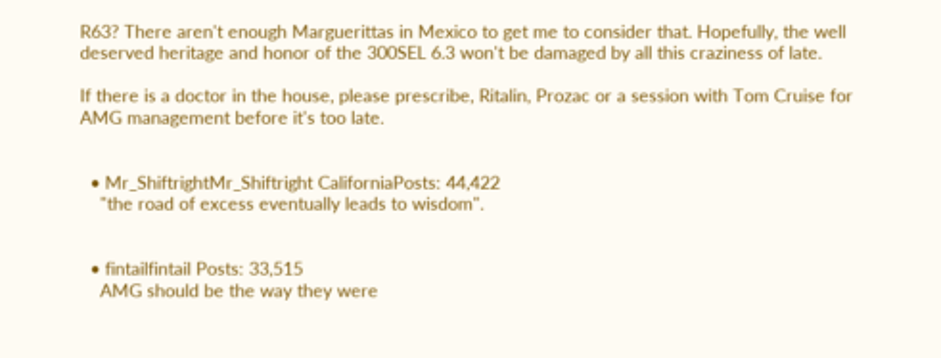R63? There aren't enough Marguerittas in Mexico to get me to consider that. Hopefully, the well deserved heritage and honor of the 300SEL 6.3 won't be damaged by all this craziness of late.

If there is a doctor in the house, please prescribe, Ritalin, Prozac or a session with Tom Cruise for AMG management before it's too late.


  • Mr_ShiftrightMr_Shiftright CaliforniaPosts: 44,422
    "the road of excess eventually leads to wisdom".


  • fintailfintail Posts: 33,515
    AMG should be the way they were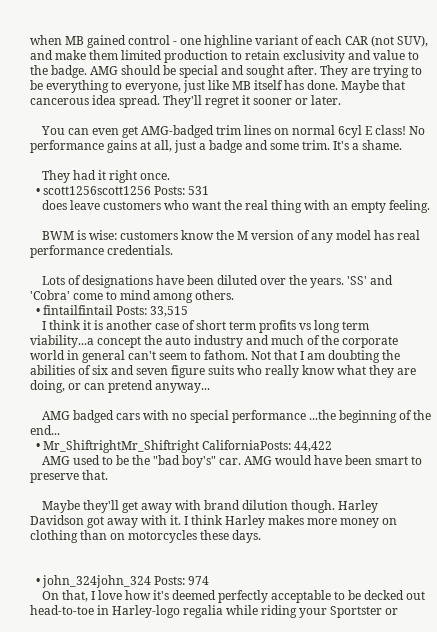when MB gained control - one highline variant of each CAR (not SUV), and make them limited production to retain exclusivity and value to the badge. AMG should be special and sought after. They are trying to be everything to everyone, just like MB itself has done. Maybe that cancerous idea spread. They'll regret it sooner or later.

    You can even get AMG-badged trim lines on normal 6cyl E class! No performance gains at all, just a badge and some trim. It's a shame.

    They had it right once.
  • scott1256scott1256 Posts: 531
    does leave customers who want the real thing with an empty feeling.

    BWM is wise: customers know the M version of any model has real performance credentials.

    Lots of designations have been diluted over the years. 'SS' and 'Cobra' come to mind among others.
  • fintailfintail Posts: 33,515
    I think it is another case of short term profits vs long term viability...a concept the auto industry and much of the corporate world in general can't seem to fathom. Not that I am doubting the abilities of six and seven figure suits who really know what they are doing, or can pretend anyway...

    AMG badged cars with no special performance ...the beginning of the end...
  • Mr_ShiftrightMr_Shiftright CaliforniaPosts: 44,422
    AMG used to be the "bad boy's" car. AMG would have been smart to preserve that.

    Maybe they'll get away with brand dilution though. Harley Davidson got away with it. I think Harley makes more money on clothing than on motorcycles these days.


  • john_324john_324 Posts: 974
    On that, I love how it's deemed perfectly acceptable to be decked out head-to-toe in Harley-logo regalia while riding your Sportster or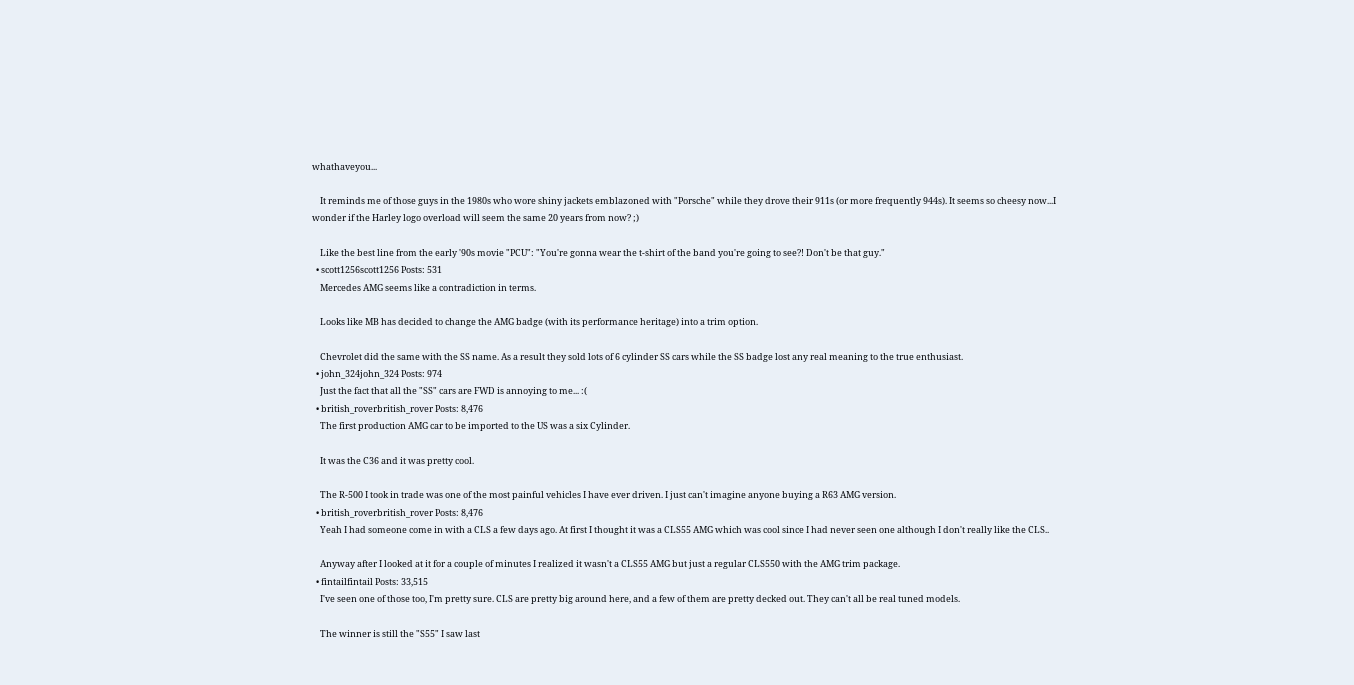whathaveyou...

    It reminds me of those guys in the 1980s who wore shiny jackets emblazoned with "Porsche" while they drove their 911s (or more frequently 944s). It seems so cheesy now...I wonder if the Harley logo overload will seem the same 20 years from now? ;)

    Like the best line from the early '90s movie "PCU": "You're gonna wear the t-shirt of the band you're going to see?! Don't be that guy."
  • scott1256scott1256 Posts: 531
    Mercedes AMG seems like a contradiction in terms.

    Looks like MB has decided to change the AMG badge (with its performance heritage) into a trim option.

    Chevrolet did the same with the SS name. As a result they sold lots of 6 cylinder SS cars while the SS badge lost any real meaning to the true enthusiast.
  • john_324john_324 Posts: 974
    Just the fact that all the "SS" cars are FWD is annoying to me... :(
  • british_roverbritish_rover Posts: 8,476
    The first production AMG car to be imported to the US was a six Cylinder.

    It was the C36 and it was pretty cool.

    The R-500 I took in trade was one of the most painful vehicles I have ever driven. I just can't imagine anyone buying a R63 AMG version.
  • british_roverbritish_rover Posts: 8,476
    Yeah I had someone come in with a CLS a few days ago. At first I thought it was a CLS55 AMG which was cool since I had never seen one although I don't really like the CLS..

    Anyway after I looked at it for a couple of minutes I realized it wasn't a CLS55 AMG but just a regular CLS550 with the AMG trim package.
  • fintailfintail Posts: 33,515
    I've seen one of those too, I'm pretty sure. CLS are pretty big around here, and a few of them are pretty decked out. They can't all be real tuned models.

    The winner is still the "S55" I saw last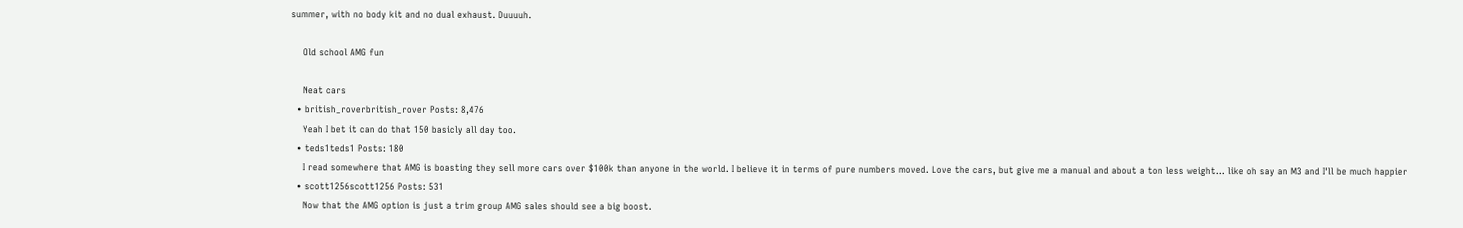summer, with no body kit and no dual exhaust. Duuuuh.

    Old school AMG fun

    Neat cars
  • british_roverbritish_rover Posts: 8,476
    Yeah I bet it can do that 150 basicly all day too.
  • teds1teds1 Posts: 180
    I read somewhere that AMG is boasting they sell more cars over $100k than anyone in the world. I believe it in terms of pure numbers moved. Love the cars, but give me a manual and about a ton less weight... like oh say an M3 and I'll be much happier
  • scott1256scott1256 Posts: 531
    Now that the AMG option is just a trim group AMG sales should see a big boost.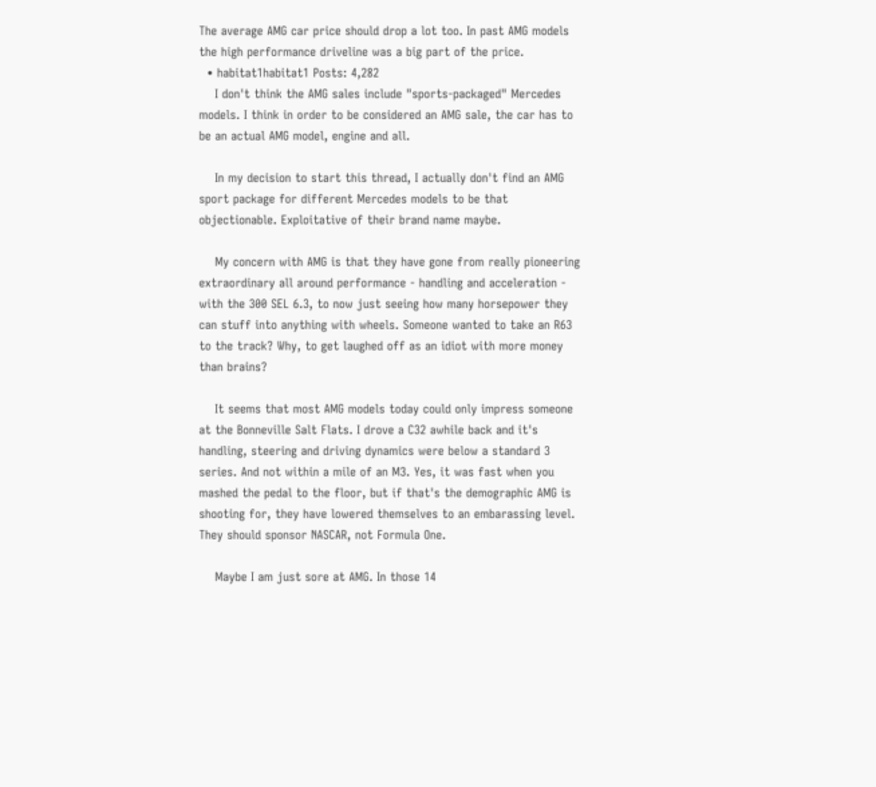The average AMG car price should drop a lot too. In past AMG models the high performance driveline was a big part of the price.
  • habitat1habitat1 Posts: 4,282
    I don't think the AMG sales include "sports-packaged" Mercedes models. I think in order to be considered an AMG sale, the car has to be an actual AMG model, engine and all.

    In my decision to start this thread, I actually don't find an AMG sport package for different Mercedes models to be that objectionable. Exploitative of their brand name maybe.

    My concern with AMG is that they have gone from really pioneering extraordinary all around performance - handling and acceleration - with the 300 SEL 6.3, to now just seeing how many horsepower they can stuff into anything with wheels. Someone wanted to take an R63 to the track? Why, to get laughed off as an idiot with more money than brains?

    It seems that most AMG models today could only impress someone at the Bonneville Salt Flats. I drove a C32 awhile back and it's handling, steering and driving dynamics were below a standard 3 series. And not within a mile of an M3. Yes, it was fast when you mashed the pedal to the floor, but if that's the demographic AMG is shooting for, they have lowered themselves to an embarassing level. They should sponsor NASCAR, not Formula One.

    Maybe I am just sore at AMG. In those 14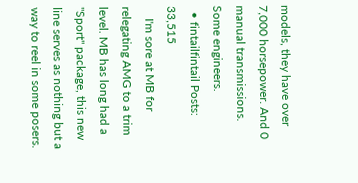models, they have over 7,000 horsepower. And 0 manual transmissions. Some engineers.
  • fintailfintail Posts: 33,515
    I'm sore at MB for relegating AMG to a trim level. MB has long had a "Sport" package, this new line serves as nothing but a way to reel in some posers.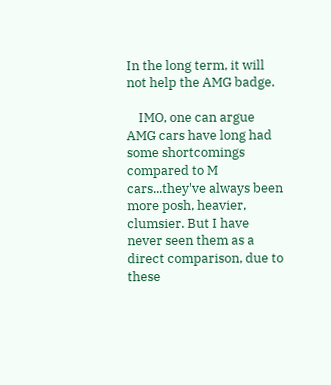In the long term, it will not help the AMG badge.

    IMO, one can argue AMG cars have long had some shortcomings compared to M cars...they've always been more posh, heavier, clumsier. But I have never seen them as a direct comparison, due to these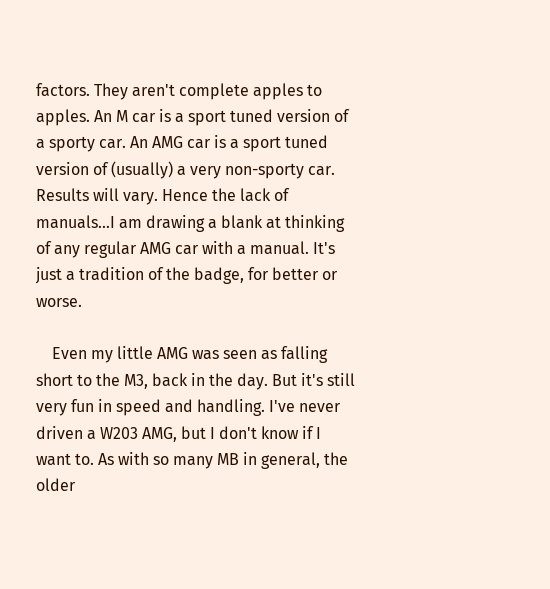factors. They aren't complete apples to apples. An M car is a sport tuned version of a sporty car. An AMG car is a sport tuned version of (usually) a very non-sporty car. Results will vary. Hence the lack of manuals...I am drawing a blank at thinking of any regular AMG car with a manual. It's just a tradition of the badge, for better or worse.

    Even my little AMG was seen as falling short to the M3, back in the day. But it's still very fun in speed and handling. I've never driven a W203 AMG, but I don't know if I want to. As with so many MB in general, the older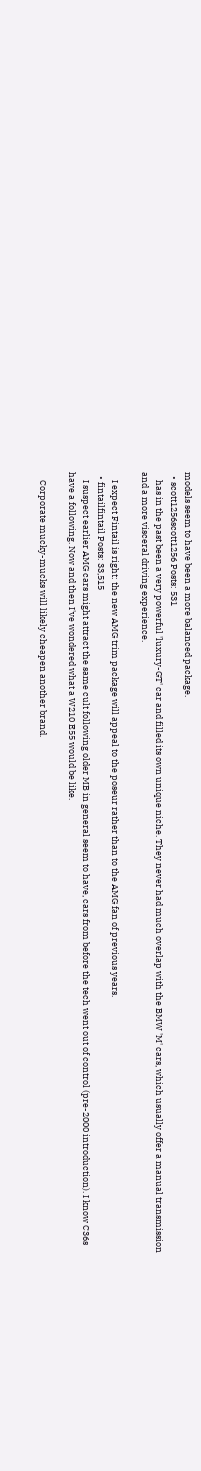models seem to have been a more balanced package.
  • scott1256scott1256 Posts: 531
    has in the past been a very powerful 'luxury-GT' car and filled its own unique niche. They never had much overlap with the BMW 'M' cars, which usually offer a manual transmission and a more visceral driving experience.

    I expect Fintail is right: the new AMG trim package will appeal to the poseur rather than to the AMG fan of previous years.
  • fintailfintail Posts: 33,515
    I suspect earlier AMG cars might attract the same cult following older MB in general seem to have, cars from before the tech went out of control (pre-2000 introduction). I know C36s have a following. Now and then I've wondered what a W210 E55 would be like.

    Corporate mucky-mucks will likely cheapen another brand.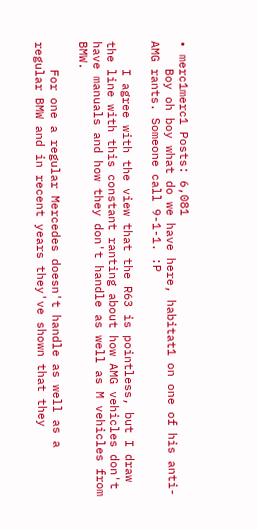• merc1merc1 Posts: 6,081
    Boy oh boy what do we have here, habitat1 on one of his anti-AMG rants. Someone call 9-1-1. :P

    I agree with the view that the R63 is pointless, but I draw the line with this constant ranting about how AMG vehicles don't have manuals and how they don't handle as well as M vehicles from BMW.

    For one a regular Mercedes doesn't handle as well as a regular BMW and in recent years they've shown that they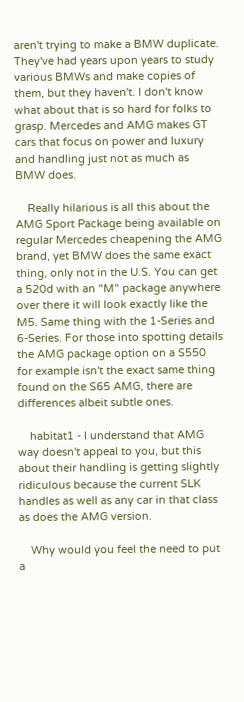aren't trying to make a BMW duplicate. They've had years upon years to study various BMWs and make copies of them, but they haven't. I don't know what about that is so hard for folks to grasp. Mercedes and AMG makes GT cars that focus on power and luxury and handling just not as much as BMW does.

    Really hilarious is all this about the AMG Sport Package being available on regular Mercedes cheapening the AMG brand, yet BMW does the same exact thing, only not in the U.S. You can get a 520d with an "M" package anywhere over there it will look exactly like the M5. Same thing with the 1-Series and 6-Series. For those into spotting details the AMG package option on a S550 for example isn't the exact same thing found on the S65 AMG, there are differences albeit subtle ones.

    habitat1 - I understand that AMG way doesn't appeal to you, but this about their handling is getting slightly ridiculous because the current SLK handles as well as any car in that class as does the AMG version.

    Why would you feel the need to put a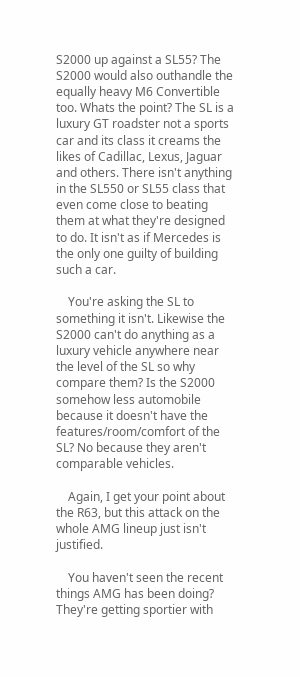S2000 up against a SL55? The S2000 would also outhandle the equally heavy M6 Convertible too. Whats the point? The SL is a luxury GT roadster not a sports car and its class it creams the likes of Cadillac, Lexus, Jaguar and others. There isn't anything in the SL550 or SL55 class that even come close to beating them at what they're designed to do. It isn't as if Mercedes is the only one guilty of building such a car.

    You're asking the SL to something it isn't. Likewise the S2000 can't do anything as a luxury vehicle anywhere near the level of the SL so why compare them? Is the S2000 somehow less automobile because it doesn't have the features/room/comfort of the SL? No because they aren't comparable vehicles.

    Again, I get your point about the R63, but this attack on the whole AMG lineup just isn't justified.

    You haven't seen the recent things AMG has been doing? They're getting sportier with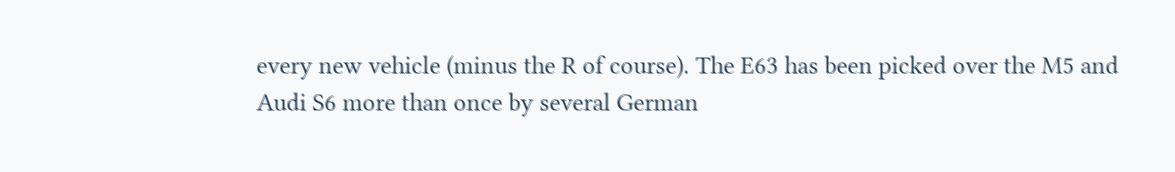every new vehicle (minus the R of course). The E63 has been picked over the M5 and Audi S6 more than once by several German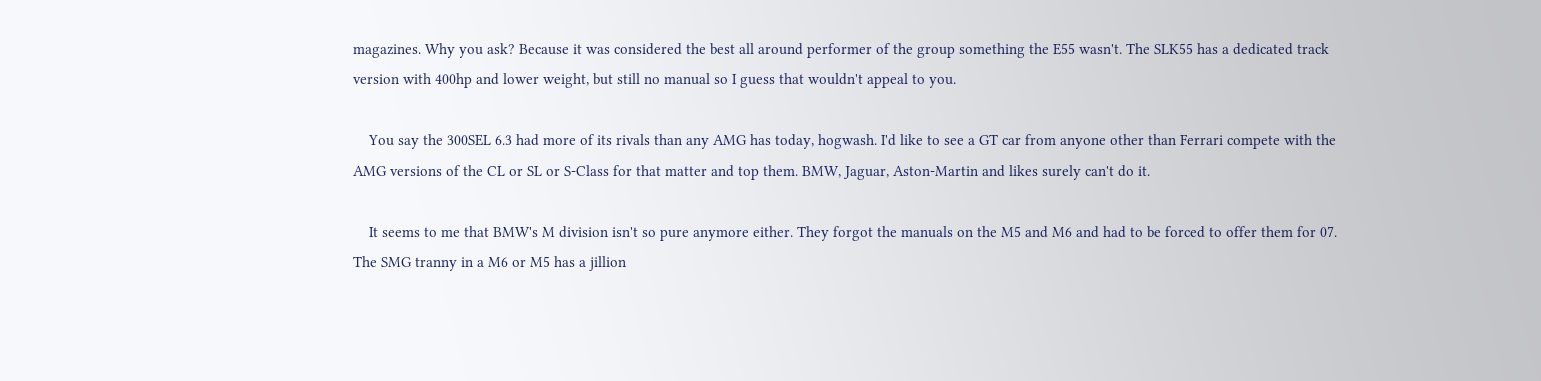magazines. Why you ask? Because it was considered the best all around performer of the group something the E55 wasn't. The SLK55 has a dedicated track version with 400hp and lower weight, but still no manual so I guess that wouldn't appeal to you.

    You say the 300SEL 6.3 had more of its rivals than any AMG has today, hogwash. I'd like to see a GT car from anyone other than Ferrari compete with the AMG versions of the CL or SL or S-Class for that matter and top them. BMW, Jaguar, Aston-Martin and likes surely can't do it.

    It seems to me that BMW's M division isn't so pure anymore either. They forgot the manuals on the M5 and M6 and had to be forced to offer them for 07. The SMG tranny in a M6 or M5 has a jillion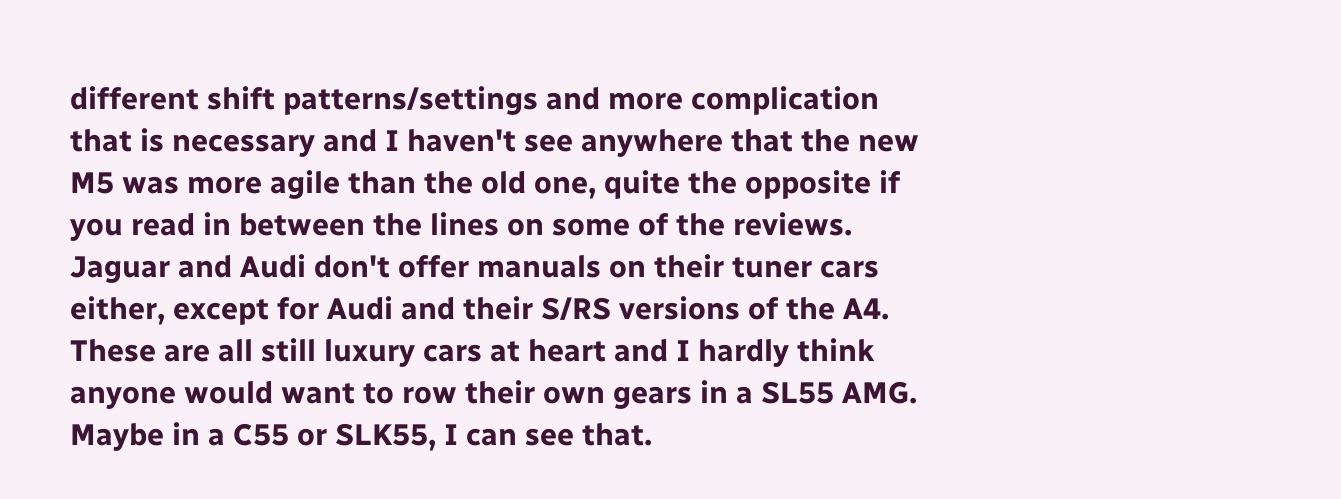different shift patterns/settings and more complication that is necessary and I haven't see anywhere that the new M5 was more agile than the old one, quite the opposite if you read in between the lines on some of the reviews. Jaguar and Audi don't offer manuals on their tuner cars either, except for Audi and their S/RS versions of the A4. These are all still luxury cars at heart and I hardly think anyone would want to row their own gears in a SL55 AMG. Maybe in a C55 or SLK55, I can see that.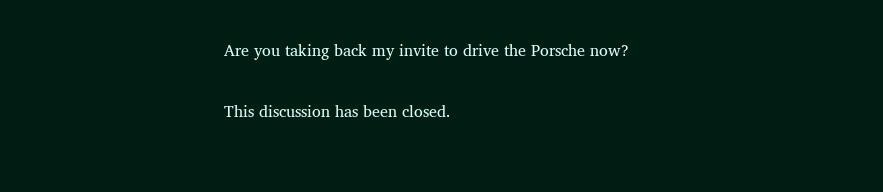Are you taking back my invite to drive the Porsche now?

This discussion has been closed.